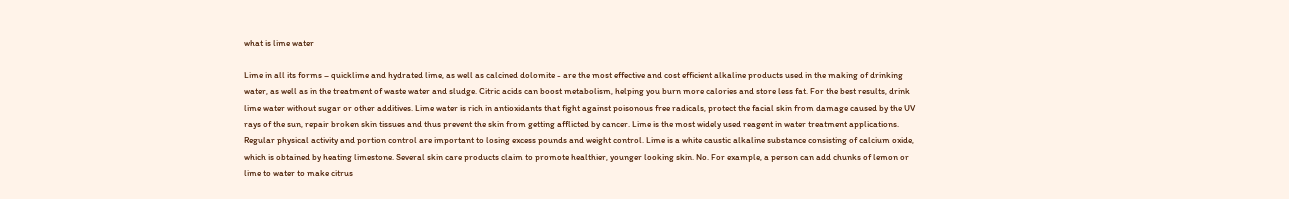what is lime water

Lime in all its forms – quicklime and hydrated lime, as well as calcined dolomite - are the most effective and cost efficient alkaline products used in the making of drinking water, as well as in the treatment of waste water and sludge. Citric acids can boost metabolism, helping you burn more calories and store less fat. For the best results, drink lime water without sugar or other additives. Lime water is rich in antioxidants that fight against poisonous free radicals, protect the facial skin from damage caused by the UV rays of the sun, repair broken skin tissues and thus prevent the skin from getting afflicted by cancer. Lime is the most widely used reagent in water treatment applications. Regular physical activity and portion control are important to losing excess pounds and weight control. Lime is a white caustic alkaline substance consisting of calcium oxide, which is obtained by heating limestone. Several skin care products claim to promote healthier, younger looking skin. No. For example, a person can add chunks of lemon or lime to water to make citrus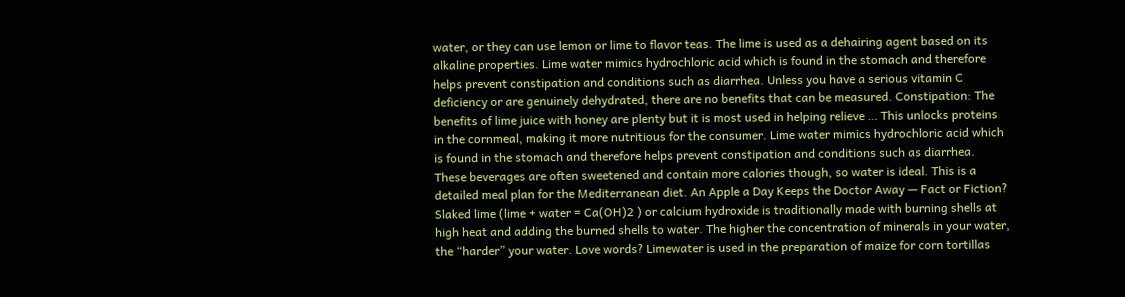water, or they can use lemon or lime to flavor teas. The lime is used as a dehairing agent based on its alkaline properties. Lime water mimics hydrochloric acid which is found in the stomach and therefore helps prevent constipation and conditions such as diarrhea. Unless you have a serious vitamin C deficiency or are genuinely dehydrated, there are no benefits that can be measured. Constipation: The benefits of lime juice with honey are plenty but it is most used in helping relieve … This unlocks proteins in the cornmeal, making it more nutritious for the consumer. Lime water mimics hydrochloric acid which is found in the stomach and therefore helps prevent constipation and conditions such as diarrhea. These beverages are often sweetened and contain more calories though, so water is ideal. This is a detailed meal plan for the Mediterranean diet. An Apple a Day Keeps the Doctor Away — Fact or Fiction? Slaked lime (lime + water = Ca(OH)2 ) or calcium hydroxide is traditionally made with burning shells at high heat and adding the burned shells to water. The higher the concentration of minerals in your water, the “harder” your water. Love words? Limewater is used in the preparation of maize for corn tortillas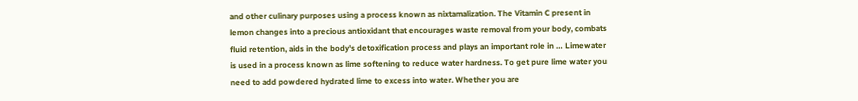and other culinary purposes using a process known as nixtamalization. The Vitamin C present in lemon changes into a precious antioxidant that encourages waste removal from your body, combats fluid retention, aids in the body's detoxification process and plays an important role in … Limewater is used in a process known as lime softening to reduce water hardness. To get pure lime water you need to add powdered hydrated lime to excess into water. Whether you are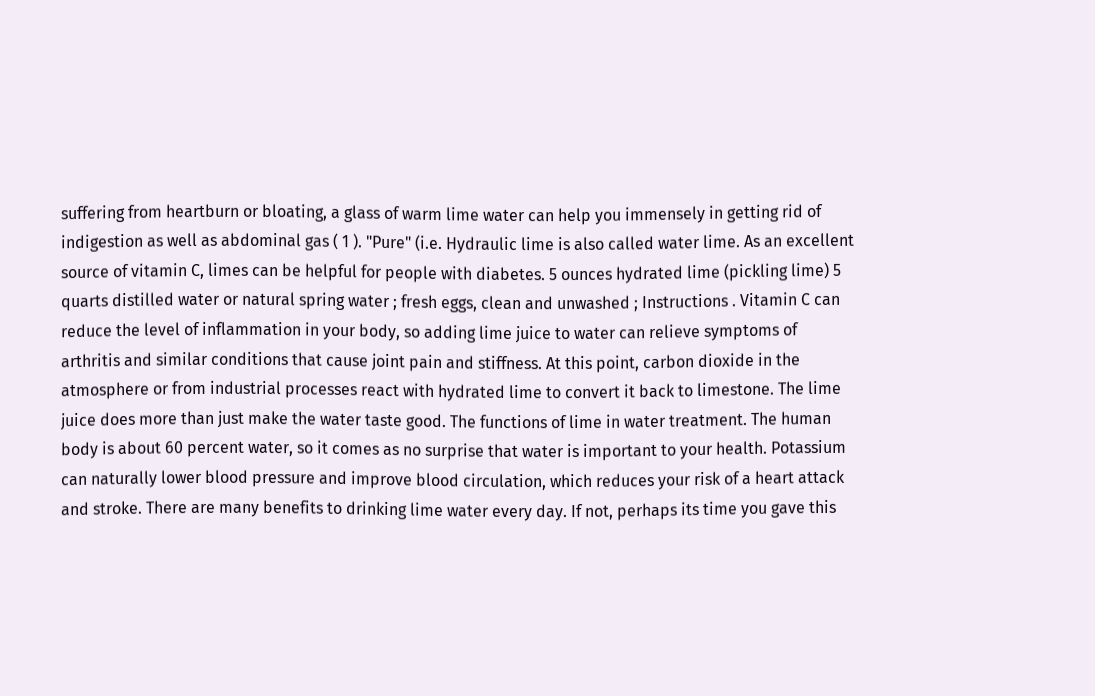suffering from heartburn or bloating, a glass of warm lime water can help you immensely in getting rid of indigestion as well as abdominal gas ( 1 ). "Pure" (i.e. Hydraulic lime is also called water lime. As an excellent source of vitamin C, limes can be helpful for people with diabetes. 5 ounces hydrated lime (pickling lime) 5 quarts distilled water or natural spring water ; fresh eggs, clean and unwashed ; Instructions . Vitamin C can reduce the level of inflammation in your body, so adding lime juice to water can relieve symptoms of arthritis and similar conditions that cause joint pain and stiffness. At this point, carbon dioxide in the atmosphere or from industrial processes react with hydrated lime to convert it back to limestone. The lime juice does more than just make the water taste good. The functions of lime in water treatment. The human body is about 60 percent water, so it comes as no surprise that water is important to your health. Potassium can naturally lower blood pressure and improve blood circulation, which reduces your risk of a heart attack and stroke. There are many benefits to drinking lime water every day. If not, perhaps its time you gave this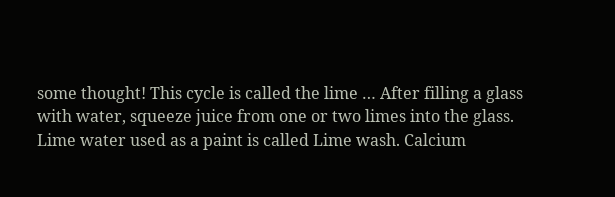some thought! This cycle is called the lime … After filling a glass with water, squeeze juice from one or two limes into the glass. Lime water used as a paint is called Lime wash. Calcium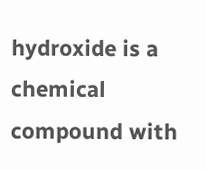hydroxide is a chemical compound with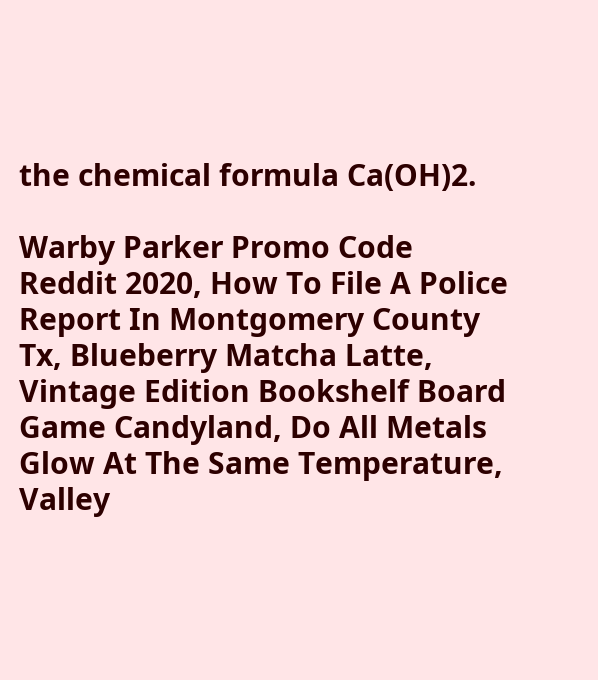the chemical formula Ca(OH)2.

Warby Parker Promo Code Reddit 2020, How To File A Police Report In Montgomery County Tx, Blueberry Matcha Latte, Vintage Edition Bookshelf Board Game Candyland, Do All Metals Glow At The Same Temperature, Valley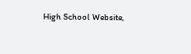High School Website,